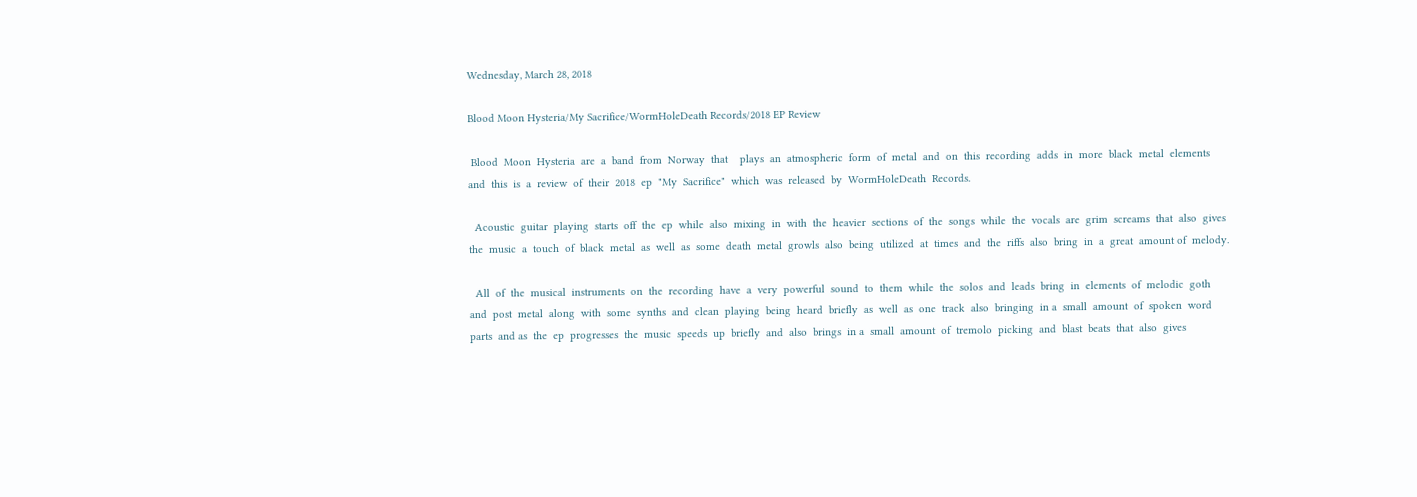Wednesday, March 28, 2018

Blood Moon Hysteria/My Sacrifice/WormHoleDeath Records/2018 EP Review

 Blood  Moon  Hysteria  are  a  band  from  Norway  that    plays  an  atmospheric  form  of  metal  and  on  this  recording  adds  in  more  black  metal  elements  and  this  is  a  review  of  their  2018  ep  "My  Sacrifice"  which  was  released  by  WormHoleDeath  Records.

  Acoustic  guitar  playing  starts  off  the  ep  while  also  mixing  in  with  the  heavier  sections  of  the  songs  while  the  vocals  are  grim  screams  that  also  gives  the  music  a  touch  of  black  metal  as  well  as  some  death  metal  growls  also  being  utilized  at  times  and  the  riffs  also  bring  in  a  great  amount of  melody.

  All  of  the  musical  instruments  on  the  recording  have  a  very  powerful  sound  to  them  while  the  solos  and  leads  bring  in  elements  of  melodic  goth  and  post  metal  along  with  some  synths  and  clean  playing  being  heard  briefly  as  well  as  one  track  also  bringing  in a  small  amount  of  spoken  word  parts  and as  the  ep  progresses  the  music  speeds  up  briefly  and  also  brings  in a  small  amount  of  tremolo  picking  and  blast  beats  that  also  gives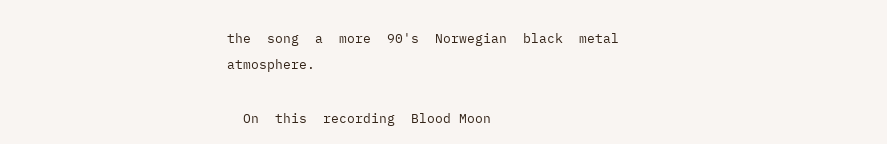the  song  a  more  90's  Norwegian  black  metal  atmosphere.

  On  this  recording  Blood Moon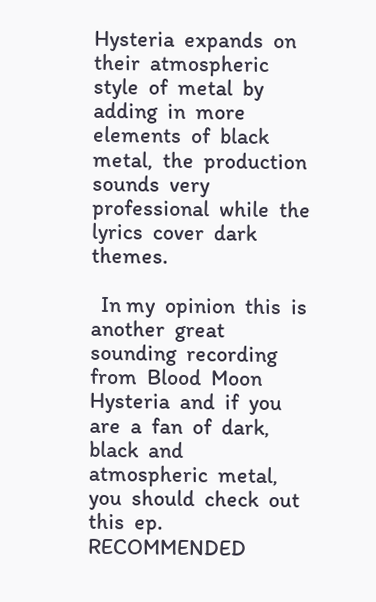Hysteria  expands  on  their  atmospheric  style  of  metal  by  adding  in  more  elements  of  black  metal,  the  production  sounds  very  professional  while  the  lyrics  cover  dark  themes.

  In my  opinion  this  is  another  great  sounding  recording  from  Blood  Moon  Hysteria  and  if  you  are  a  fan  of  dark,  black  and  atmospheric  metal,  you  should  check  out  this  ep.  RECOMMENDED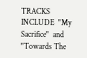TRACKS  INCLUDE  "My  Sacrifice"  and  "Towards The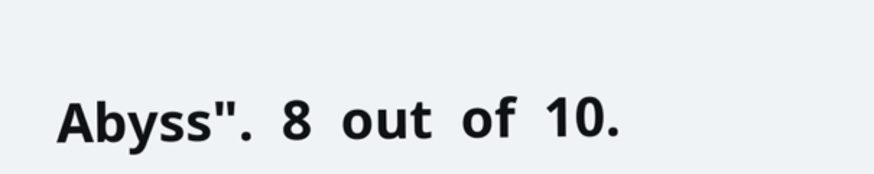Abyss".  8  out  of  10.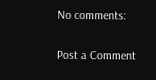No comments:

Post a Comment